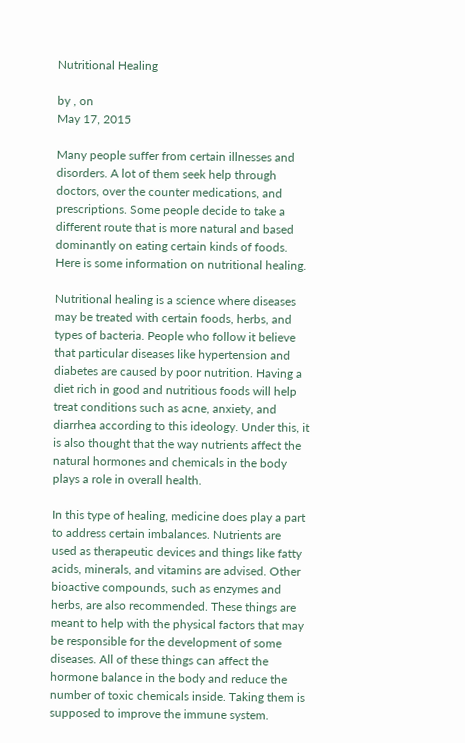Nutritional Healing

by , on
May 17, 2015

Many people suffer from certain illnesses and disorders. A lot of them seek help through doctors, over the counter medications, and prescriptions. Some people decide to take a different route that is more natural and based dominantly on eating certain kinds of foods. Here is some information on nutritional healing.

Nutritional healing is a science where diseases may be treated with certain foods, herbs, and types of bacteria. People who follow it believe that particular diseases like hypertension and diabetes are caused by poor nutrition. Having a diet rich in good and nutritious foods will help treat conditions such as acne, anxiety, and diarrhea according to this ideology. Under this, it is also thought that the way nutrients affect the natural hormones and chemicals in the body plays a role in overall health.

In this type of healing, medicine does play a part to address certain imbalances. Nutrients are used as therapeutic devices and things like fatty acids, minerals, and vitamins are advised. Other bioactive compounds, such as enzymes and herbs, are also recommended. These things are meant to help with the physical factors that may be responsible for the development of some diseases. All of these things can affect the hormone balance in the body and reduce the number of toxic chemicals inside. Taking them is supposed to improve the immune system.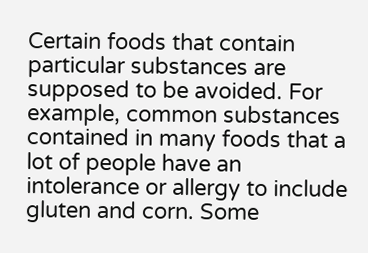Certain foods that contain particular substances are supposed to be avoided. For example, common substances contained in many foods that a lot of people have an intolerance or allergy to include gluten and corn. Some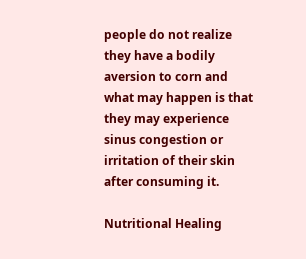people do not realize they have a bodily aversion to corn and what may happen is that they may experience sinus congestion or irritation of their skin after consuming it.

Nutritional Healing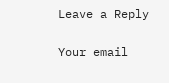Leave a Reply

Your email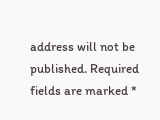address will not be published. Required fields are marked *